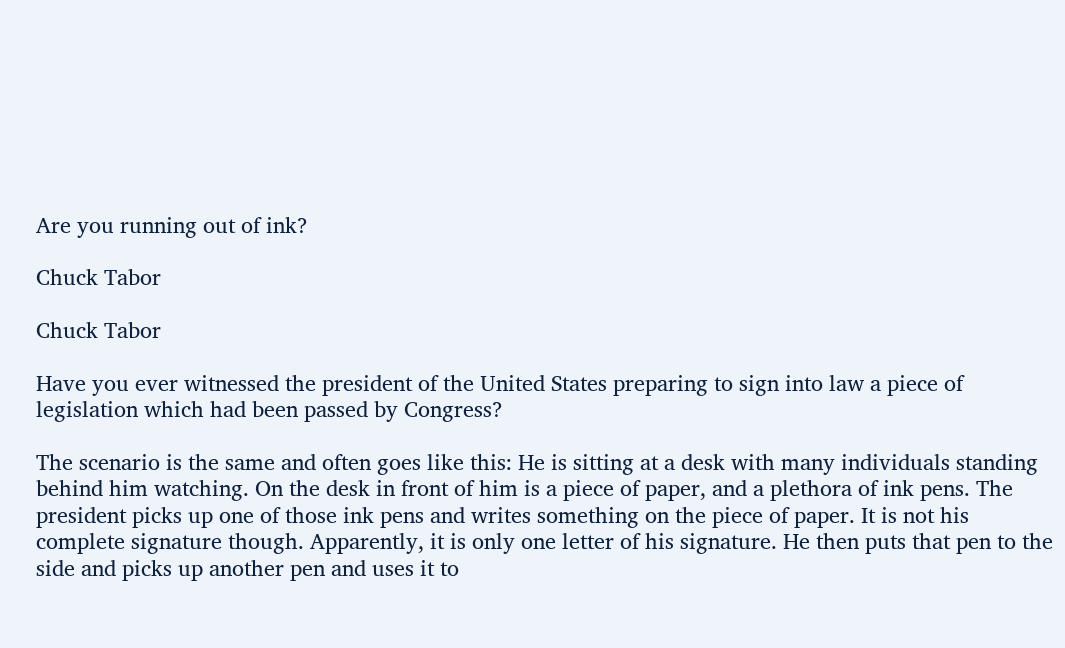Are you running out of ink?

Chuck Tabor

Chuck Tabor

Have you ever witnessed the president of the United States preparing to sign into law a piece of legislation which had been passed by Congress?

The scenario is the same and often goes like this: He is sitting at a desk with many individuals standing behind him watching. On the desk in front of him is a piece of paper, and a plethora of ink pens. The president picks up one of those ink pens and writes something on the piece of paper. It is not his complete signature though. Apparently, it is only one letter of his signature. He then puts that pen to the side and picks up another pen and uses it to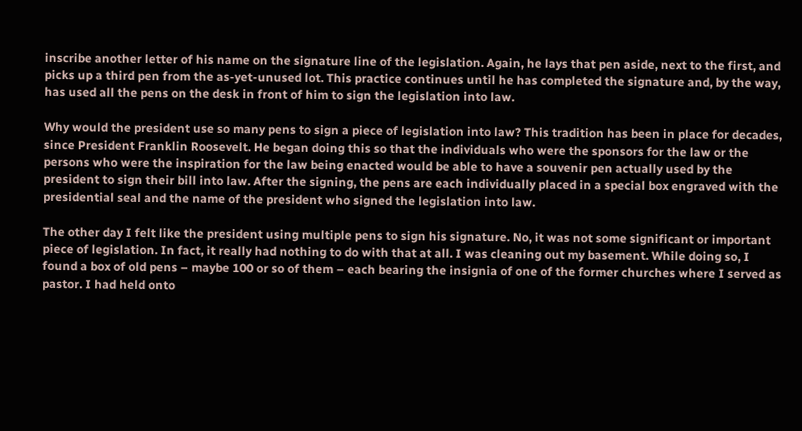inscribe another letter of his name on the signature line of the legislation. Again, he lays that pen aside, next to the first, and picks up a third pen from the as-yet-unused lot. This practice continues until he has completed the signature and, by the way, has used all the pens on the desk in front of him to sign the legislation into law.

Why would the president use so many pens to sign a piece of legislation into law? This tradition has been in place for decades, since President Franklin Roosevelt. He began doing this so that the individuals who were the sponsors for the law or the persons who were the inspiration for the law being enacted would be able to have a souvenir pen actually used by the president to sign their bill into law. After the signing, the pens are each individually placed in a special box engraved with the presidential seal and the name of the president who signed the legislation into law.

The other day I felt like the president using multiple pens to sign his signature. No, it was not some significant or important piece of legislation. In fact, it really had nothing to do with that at all. I was cleaning out my basement. While doing so, I found a box of old pens – maybe 100 or so of them – each bearing the insignia of one of the former churches where I served as pastor. I had held onto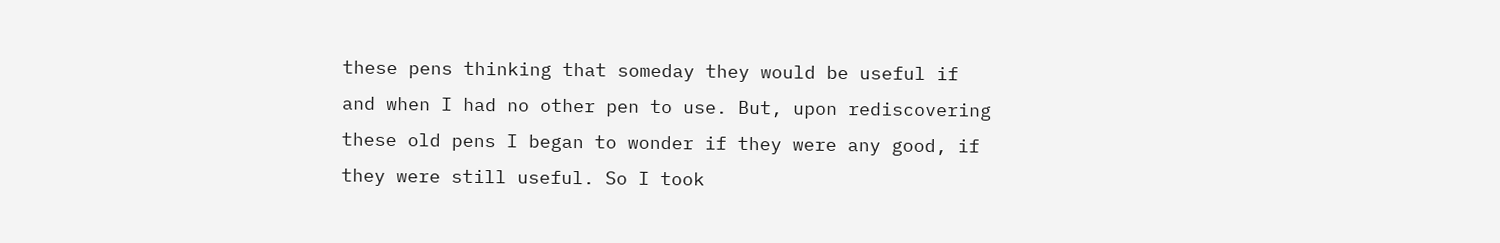these pens thinking that someday they would be useful if and when I had no other pen to use. But, upon rediscovering these old pens I began to wonder if they were any good, if they were still useful. So I took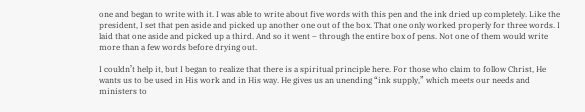one and began to write with it. I was able to write about five words with this pen and the ink dried up completely. Like the president, I set that pen aside and picked up another one out of the box. That one only worked properly for three words. I laid that one aside and picked up a third. And so it went – through the entire box of pens. Not one of them would write more than a few words before drying out.

I couldn’t help it, but I began to realize that there is a spiritual principle here. For those who claim to follow Christ, He wants us to be used in His work and in His way. He gives us an unending “ink supply,” which meets our needs and ministers to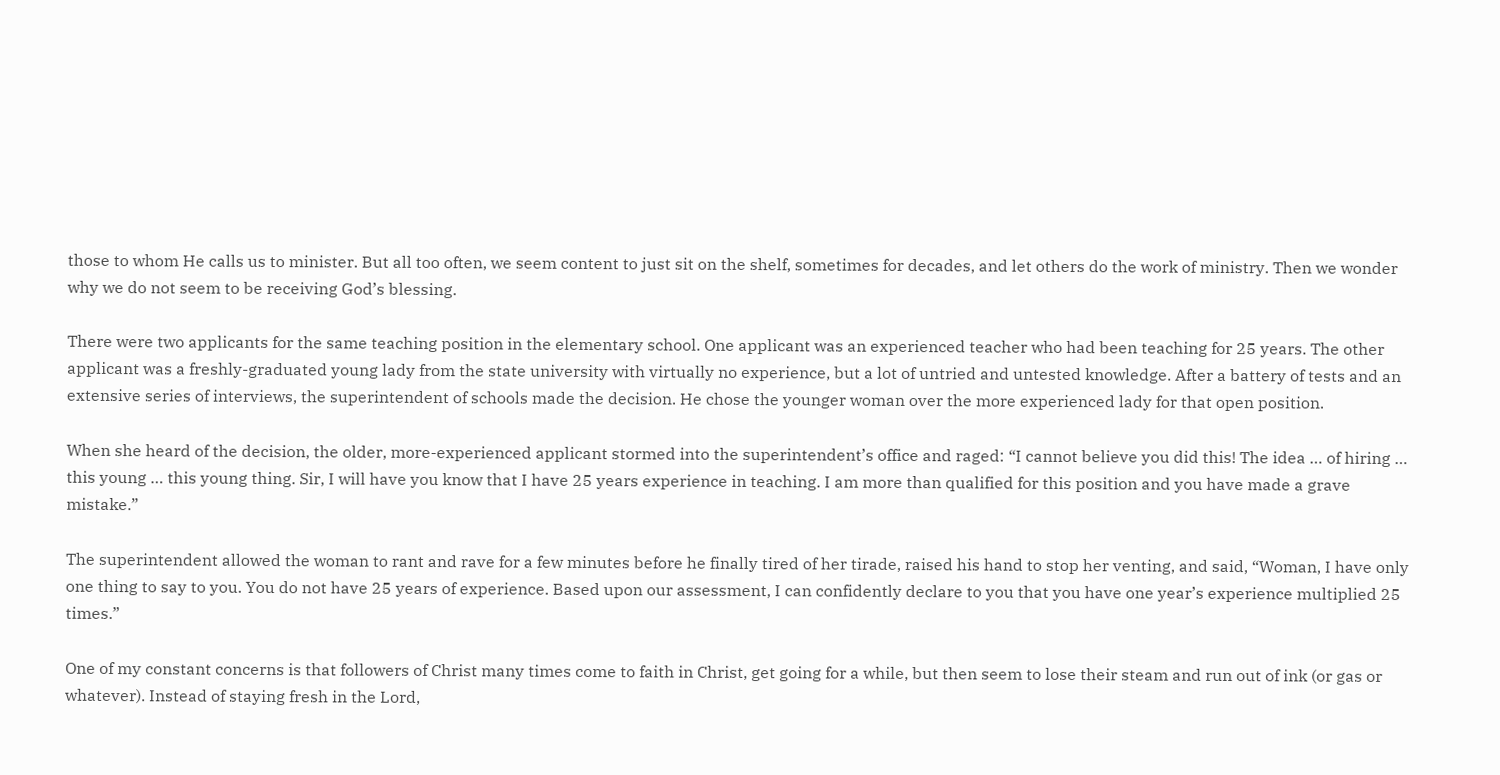those to whom He calls us to minister. But all too often, we seem content to just sit on the shelf, sometimes for decades, and let others do the work of ministry. Then we wonder why we do not seem to be receiving God’s blessing.

There were two applicants for the same teaching position in the elementary school. One applicant was an experienced teacher who had been teaching for 25 years. The other applicant was a freshly-graduated young lady from the state university with virtually no experience, but a lot of untried and untested knowledge. After a battery of tests and an extensive series of interviews, the superintendent of schools made the decision. He chose the younger woman over the more experienced lady for that open position.

When she heard of the decision, the older, more-experienced applicant stormed into the superintendent’s office and raged: “I cannot believe you did this! The idea … of hiring … this young … this young thing. Sir, I will have you know that I have 25 years experience in teaching. I am more than qualified for this position and you have made a grave mistake.”

The superintendent allowed the woman to rant and rave for a few minutes before he finally tired of her tirade, raised his hand to stop her venting, and said, “Woman, I have only one thing to say to you. You do not have 25 years of experience. Based upon our assessment, I can confidently declare to you that you have one year’s experience multiplied 25 times.”

One of my constant concerns is that followers of Christ many times come to faith in Christ, get going for a while, but then seem to lose their steam and run out of ink (or gas or whatever). Instead of staying fresh in the Lord,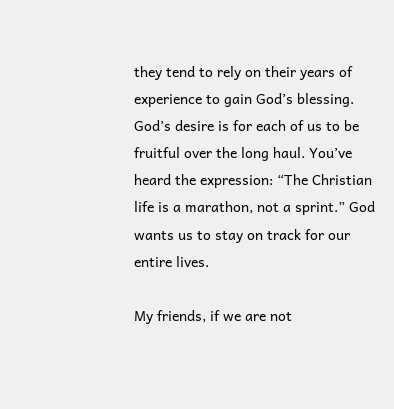they tend to rely on their years of experience to gain God’s blessing. God’s desire is for each of us to be fruitful over the long haul. You’ve heard the expression: “The Christian life is a marathon, not a sprint.” God wants us to stay on track for our entire lives.

My friends, if we are not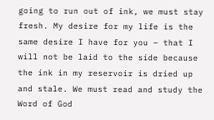going to run out of ink, we must stay fresh. My desire for my life is the same desire I have for you – that I will not be laid to the side because the ink in my reservoir is dried up and stale. We must read and study the Word of God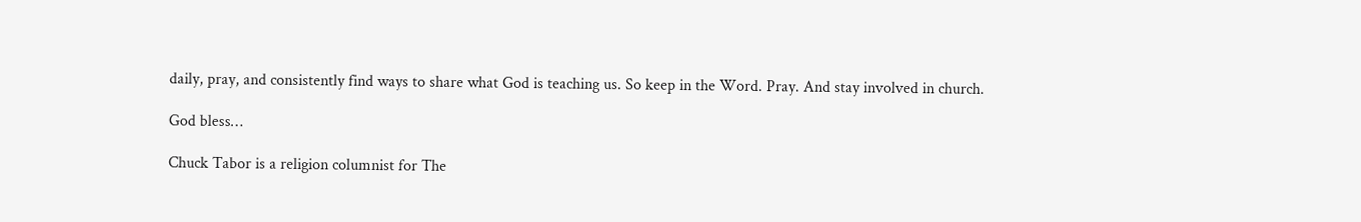daily, pray, and consistently find ways to share what God is teaching us. So keep in the Word. Pray. And stay involved in church.

God bless…

Chuck Tabor is a religion columnist for The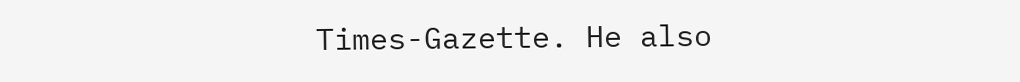Times-Gazette. He also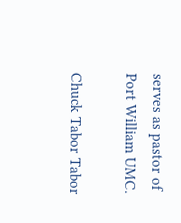serves as pastor of Port William UMC.

Chuck Tabor Tabor